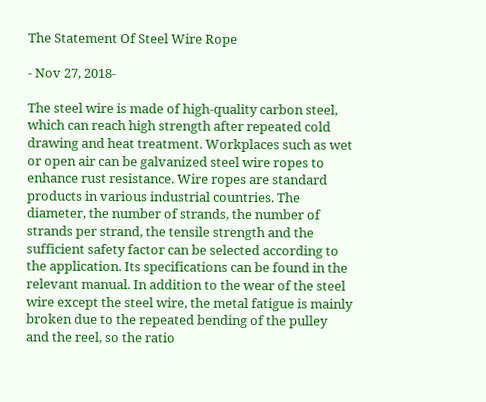The Statement Of Steel Wire Rope

- Nov 27, 2018-

The steel wire is made of high-quality carbon steel, which can reach high strength after repeated cold drawing and heat treatment. Workplaces such as wet or open air can be galvanized steel wire ropes to enhance rust resistance. Wire ropes are standard products in various industrial countries. The diameter, the number of strands, the number of strands per strand, the tensile strength and the sufficient safety factor can be selected according to the application. Its specifications can be found in the relevant manual. In addition to the wear of the steel wire except the steel wire, the metal fatigue is mainly broken due to the repeated bending of the pulley and the reel, so the ratio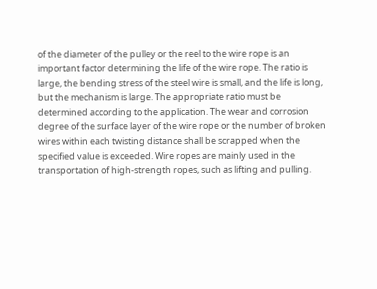of the diameter of the pulley or the reel to the wire rope is an important factor determining the life of the wire rope. The ratio is large, the bending stress of the steel wire is small, and the life is long, but the mechanism is large. The appropriate ratio must be determined according to the application. The wear and corrosion degree of the surface layer of the wire rope or the number of broken wires within each twisting distance shall be scrapped when the specified value is exceeded. Wire ropes are mainly used in the transportation of high-strength ropes, such as lifting and pulling.